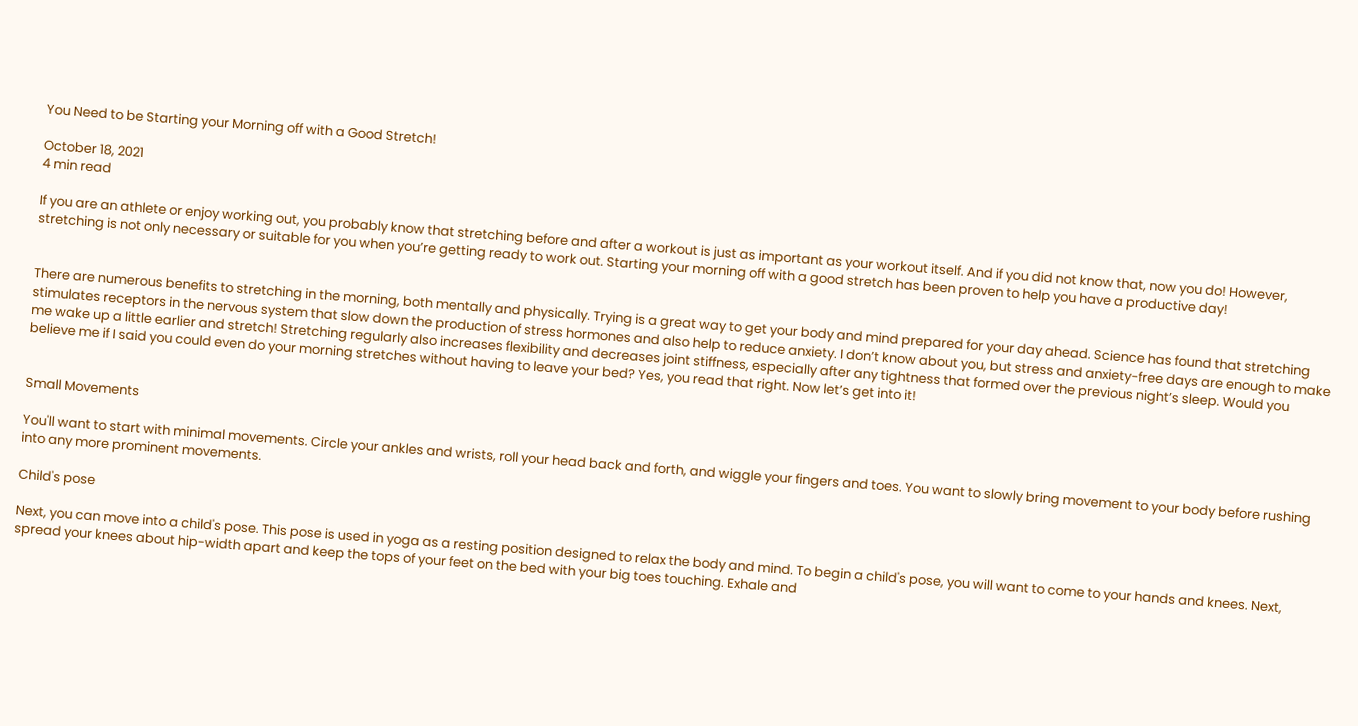You Need to be Starting your Morning off with a Good Stretch!

October 18, 2021
4 min read

If you are an athlete or enjoy working out, you probably know that stretching before and after a workout is just as important as your workout itself. And if you did not know that, now you do! However, stretching is not only necessary or suitable for you when you’re getting ready to work out. Starting your morning off with a good stretch has been proven to help you have a productive day!


There are numerous benefits to stretching in the morning, both mentally and physically. Trying is a great way to get your body and mind prepared for your day ahead. Science has found that stretching stimulates receptors in the nervous system that slow down the production of stress hormones and also help to reduce anxiety. I don’t know about you, but stress and anxiety-free days are enough to make me wake up a little earlier and stretch! Stretching regularly also increases flexibility and decreases joint stiffness, especially after any tightness that formed over the previous night’s sleep. Would you believe me if I said you could even do your morning stretches without having to leave your bed? Yes, you read that right. Now let’s get into it!


Small Movements

You'll want to start with minimal movements. Circle your ankles and wrists, roll your head back and forth, and wiggle your fingers and toes. You want to slowly bring movement to your body before rushing into any more prominent movements.

Child's pose

Next, you can move into a child's pose. This pose is used in yoga as a resting position designed to relax the body and mind. To begin a child's pose, you will want to come to your hands and knees. Next, spread your knees about hip-width apart and keep the tops of your feet on the bed with your big toes touching. Exhale and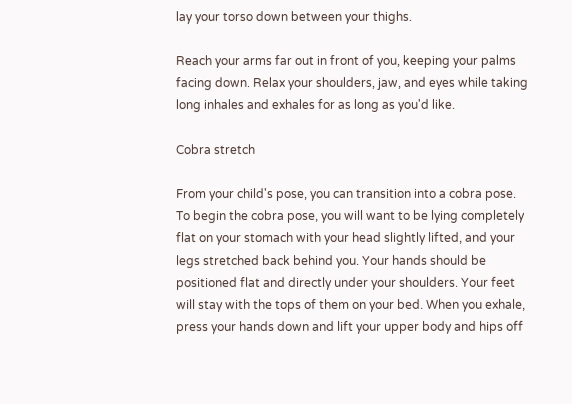lay your torso down between your thighs.

Reach your arms far out in front of you, keeping your palms facing down. Relax your shoulders, jaw, and eyes while taking long inhales and exhales for as long as you'd like.

Cobra stretch

From your child's pose, you can transition into a cobra pose. To begin the cobra pose, you will want to be lying completely flat on your stomach with your head slightly lifted, and your legs stretched back behind you. Your hands should be positioned flat and directly under your shoulders. Your feet will stay with the tops of them on your bed. When you exhale, press your hands down and lift your upper body and hips off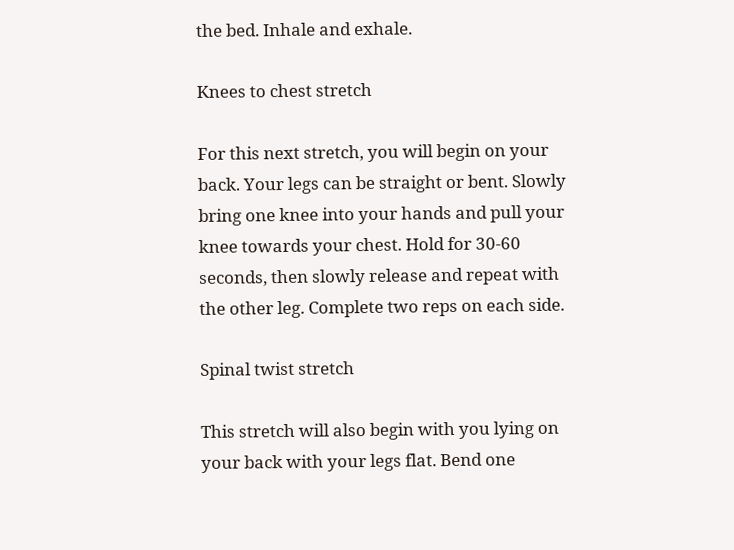the bed. Inhale and exhale.

Knees to chest stretch

For this next stretch, you will begin on your back. Your legs can be straight or bent. Slowly bring one knee into your hands and pull your knee towards your chest. Hold for 30-60 seconds, then slowly release and repeat with the other leg. Complete two reps on each side.

Spinal twist stretch

This stretch will also begin with you lying on your back with your legs flat. Bend one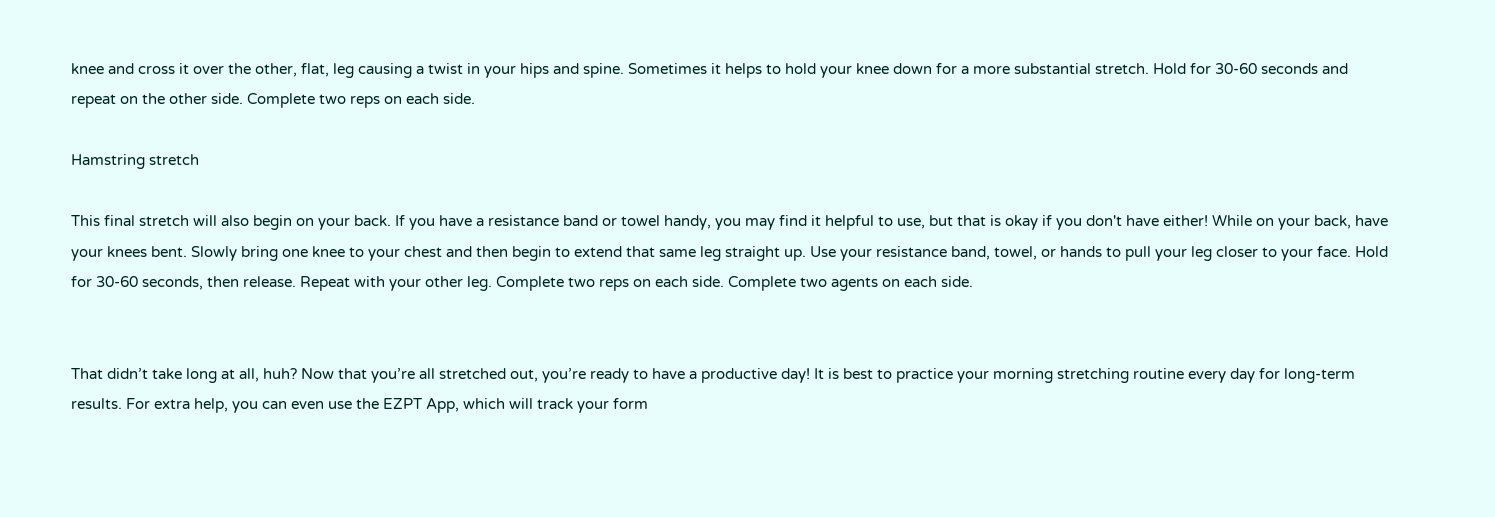knee and cross it over the other, flat, leg causing a twist in your hips and spine. Sometimes it helps to hold your knee down for a more substantial stretch. Hold for 30-60 seconds and repeat on the other side. Complete two reps on each side.

Hamstring stretch

This final stretch will also begin on your back. If you have a resistance band or towel handy, you may find it helpful to use, but that is okay if you don't have either! While on your back, have your knees bent. Slowly bring one knee to your chest and then begin to extend that same leg straight up. Use your resistance band, towel, or hands to pull your leg closer to your face. Hold for 30-60 seconds, then release. Repeat with your other leg. Complete two reps on each side. Complete two agents on each side.


That didn’t take long at all, huh? Now that you’re all stretched out, you’re ready to have a productive day! It is best to practice your morning stretching routine every day for long-term results. For extra help, you can even use the EZPT App, which will track your form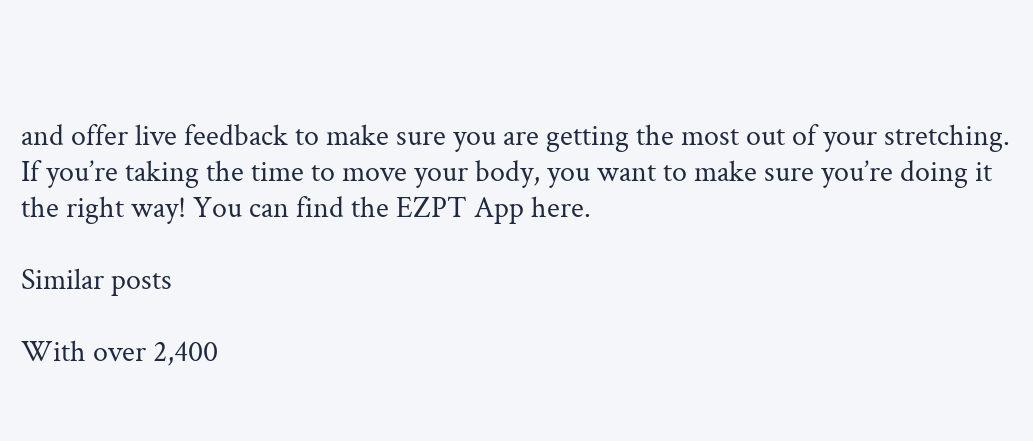and offer live feedback to make sure you are getting the most out of your stretching. If you’re taking the time to move your body, you want to make sure you’re doing it the right way! You can find the EZPT App here.

Similar posts

With over 2,400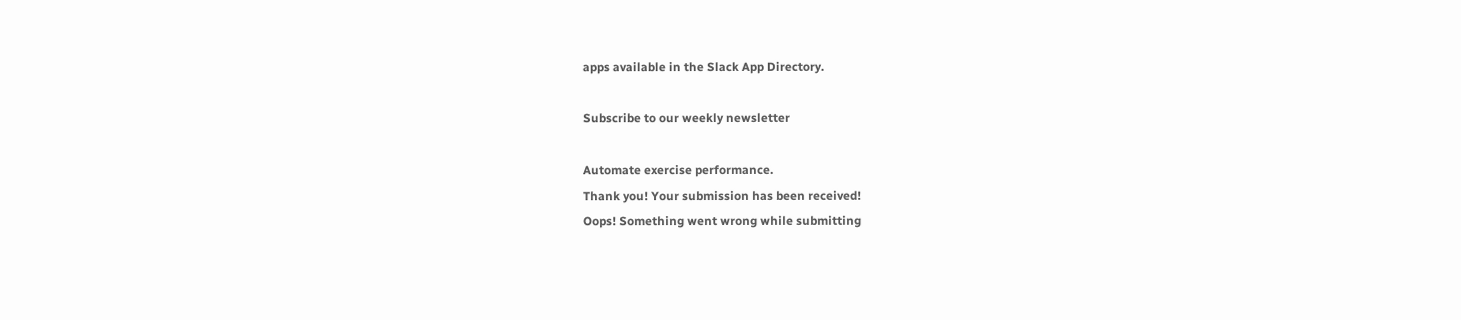apps available in the Slack App Directory.

Subscribe to our weekly newsletter

Automate exercise performance.
Thank you! Your submission has been received!
Oops! Something went wrong while submitting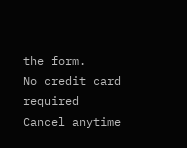the form.
No credit card required
Cancel anytime